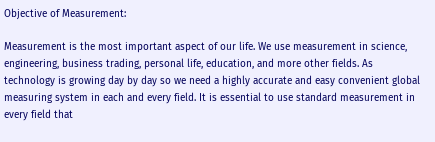Objective of Measurement:

Measurement is the most important aspect of our life. We use measurement in science, engineering, business trading, personal life, education, and more other fields. As technology is growing day by day so we need a highly accurate and easy convenient global measuring system in each and every field. It is essential to use standard measurement in every field that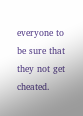everyone to be sure that they not get cheated.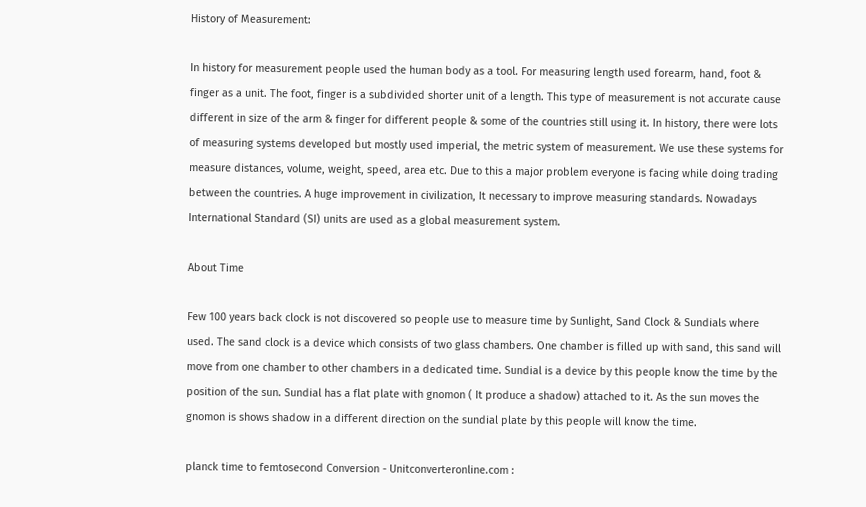History of Measurement:

In history for measurement people used the human body as a tool. For measuring length used forearm, hand, foot & finger as a unit. The foot, finger is a subdivided shorter unit of a length. This type of measurement is not accurate cause different in size of the arm & finger for different people & some of the countries still using it. In history, there were lots of measuring systems developed but mostly used imperial, the metric system of measurement. We use these systems for measure distances, volume, weight, speed, area etc. Due to this a major problem everyone is facing while doing trading between the countries. A huge improvement in civilization, It necessary to improve measuring standards. Nowadays International Standard (SI) units are used as a global measurement system.

About Time

Few 100 years back clock is not discovered so people use to measure time by Sunlight, Sand Clock & Sundials where used. The sand clock is a device which consists of two glass chambers. One chamber is filled up with sand, this sand will move from one chamber to other chambers in a dedicated time. Sundial is a device by this people know the time by the position of the sun. Sundial has a flat plate with gnomon ( It produce a shadow) attached to it. As the sun moves the gnomon is shows shadow in a different direction on the sundial plate by this people will know the time.

planck time to femtosecond Conversion - Unitconverteronline.com :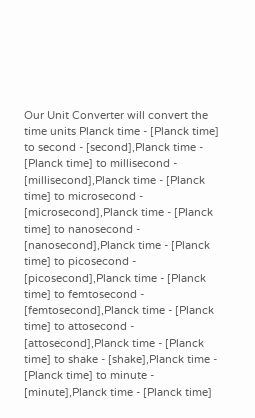Our Unit Converter will convert the time units Planck time - [Planck time] to second - [second],Planck time - [Planck time] to millisecond - [millisecond],Planck time - [Planck time] to microsecond - [microsecond],Planck time - [Planck time] to nanosecond - [nanosecond],Planck time - [Planck time] to picosecond - [picosecond],Planck time - [Planck time] to femtosecond - [femtosecond],Planck time - [Planck time] to attosecond - [attosecond],Planck time - [Planck time] to shake - [shake],Planck time - [Planck time] to minute - [minute],Planck time - [Planck time]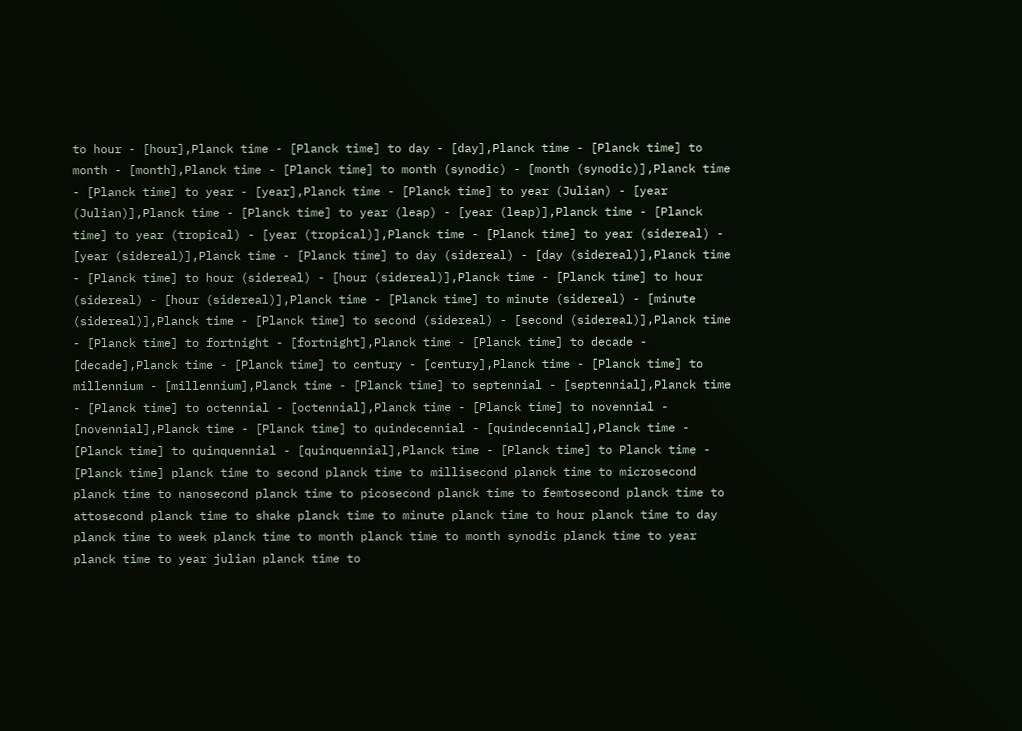to hour - [hour],Planck time - [Planck time] to day - [day],Planck time - [Planck time] to month - [month],Planck time - [Planck time] to month (synodic) - [month (synodic)],Planck time - [Planck time] to year - [year],Planck time - [Planck time] to year (Julian) - [year (Julian)],Planck time - [Planck time] to year (leap) - [year (leap)],Planck time - [Planck time] to year (tropical) - [year (tropical)],Planck time - [Planck time] to year (sidereal) - [year (sidereal)],Planck time - [Planck time] to day (sidereal) - [day (sidereal)],Planck time - [Planck time] to hour (sidereal) - [hour (sidereal)],Planck time - [Planck time] to hour (sidereal) - [hour (sidereal)],Planck time - [Planck time] to minute (sidereal) - [minute (sidereal)],Planck time - [Planck time] to second (sidereal) - [second (sidereal)],Planck time - [Planck time] to fortnight - [fortnight],Planck time - [Planck time] to decade - [decade],Planck time - [Planck time] to century - [century],Planck time - [Planck time] to millennium - [millennium],Planck time - [Planck time] to septennial - [septennial],Planck time - [Planck time] to octennial - [octennial],Planck time - [Planck time] to novennial - [novennial],Planck time - [Planck time] to quindecennial - [quindecennial],Planck time - [Planck time] to quinquennial - [quinquennial],Planck time - [Planck time] to Planck time - [Planck time] planck time to second planck time to millisecond planck time to microsecond planck time to nanosecond planck time to picosecond planck time to femtosecond planck time to attosecond planck time to shake planck time to minute planck time to hour planck time to day planck time to week planck time to month planck time to month synodic planck time to year planck time to year julian planck time to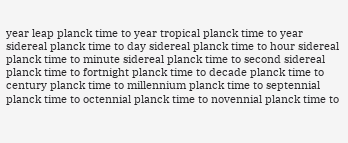year leap planck time to year tropical planck time to year sidereal planck time to day sidereal planck time to hour sidereal planck time to minute sidereal planck time to second sidereal planck time to fortnight planck time to decade planck time to century planck time to millennium planck time to septennial planck time to octennial planck time to novennial planck time to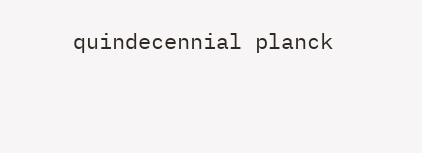quindecennial planck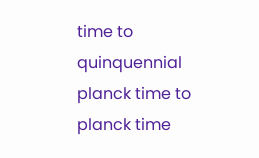time to quinquennial planck time to planck time